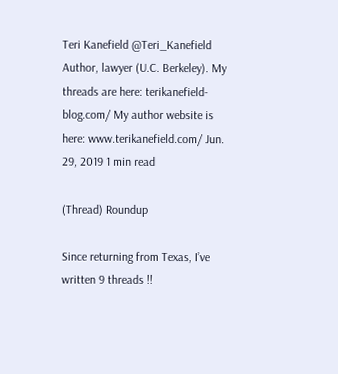Teri Kanefield @Teri_Kanefield Author, lawyer (U.C. Berkeley). My threads are here: terikanefield-blog.com/ My author website is here: www.terikanefield.com/ Jun. 29, 2019 1 min read

(Thread) Roundup

Since returning from Texas, I’ve written 9 threads !!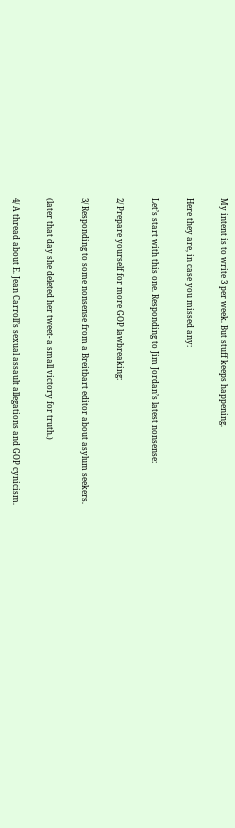My intent is to write 3 per week. But stuff keeps happening.

Here they are, in case you missed any:

Let’s start with this one. Responding to Jim Jordan’s latest nonsense:

2/ Prepare yourself for more GOP lawbreaking:

3/ Responding to some nonsense from a Breitbart editor about asylum seekers.

(later that day she deleted her tweet- a small victory for truth.)

4/ A thread about E. Jean Carroll’s sexual assault allegations and GOP cynicism.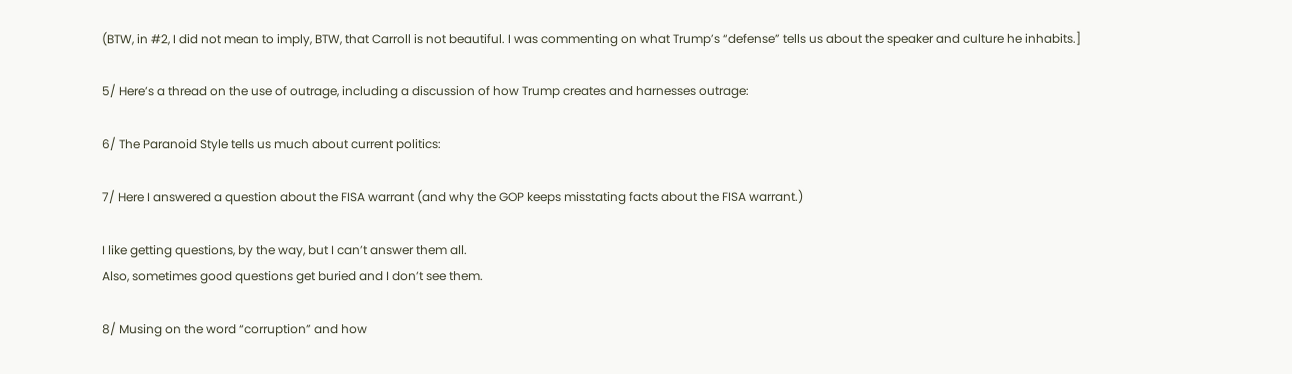(BTW, in #2, I did not mean to imply, BTW, that Carroll is not beautiful. I was commenting on what Trump’s “defense” tells us about the speaker and culture he inhabits.]

5/ Here’s a thread on the use of outrage, including a discussion of how Trump creates and harnesses outrage:

6/ The Paranoid Style tells us much about current politics:

7/ Here I answered a question about the FISA warrant (and why the GOP keeps misstating facts about the FISA warrant.)

I like getting questions, by the way, but I can’t answer them all.
Also, sometimes good questions get buried and I don’t see them.

8/ Musing on the word “corruption” and how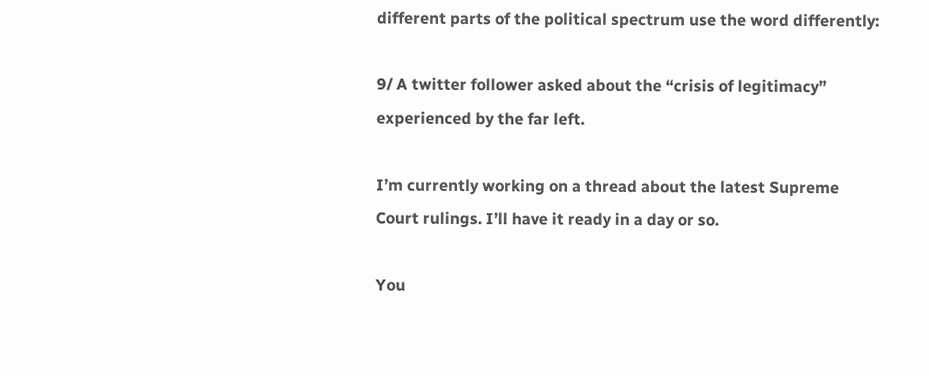different parts of the political spectrum use the word differently:

9/ A twitter follower asked about the “crisis of legitimacy” experienced by the far left.

I’m currently working on a thread about the latest Supreme Court rulings. I’ll have it ready in a day or so.

You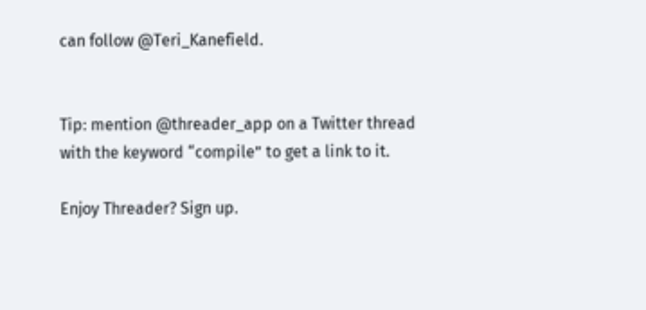can follow @Teri_Kanefield.


Tip: mention @threader_app on a Twitter thread with the keyword “compile” to get a link to it.

Enjoy Threader? Sign up.